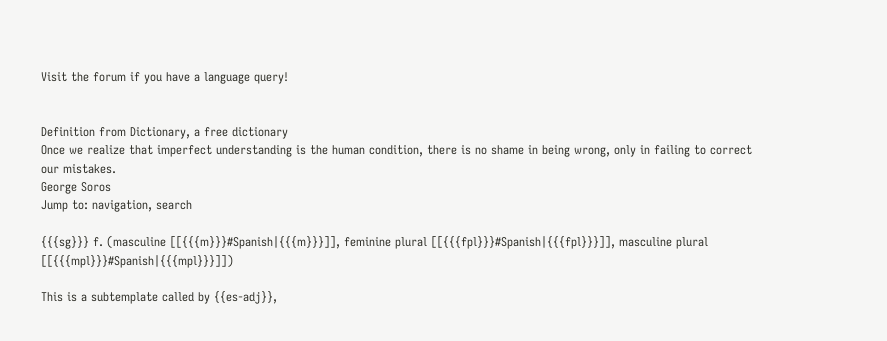Visit the forum if you have a language query!


Definition from Dictionary, a free dictionary
Once we realize that imperfect understanding is the human condition, there is no shame in being wrong, only in failing to correct our mistakes.
George Soros
Jump to: navigation, search

{{{sg}}} f. (masculine [[{{{m}}}#Spanish|{{{m}}}]], feminine plural [[{{{fpl}}}#Spanish|{{{fpl}}}]], masculine plural [[{{{mpl}}}#Spanish|{{{mpl}}}]])

This is a subtemplate called by {{es-adj}},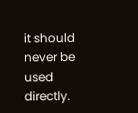it should never be used directly.